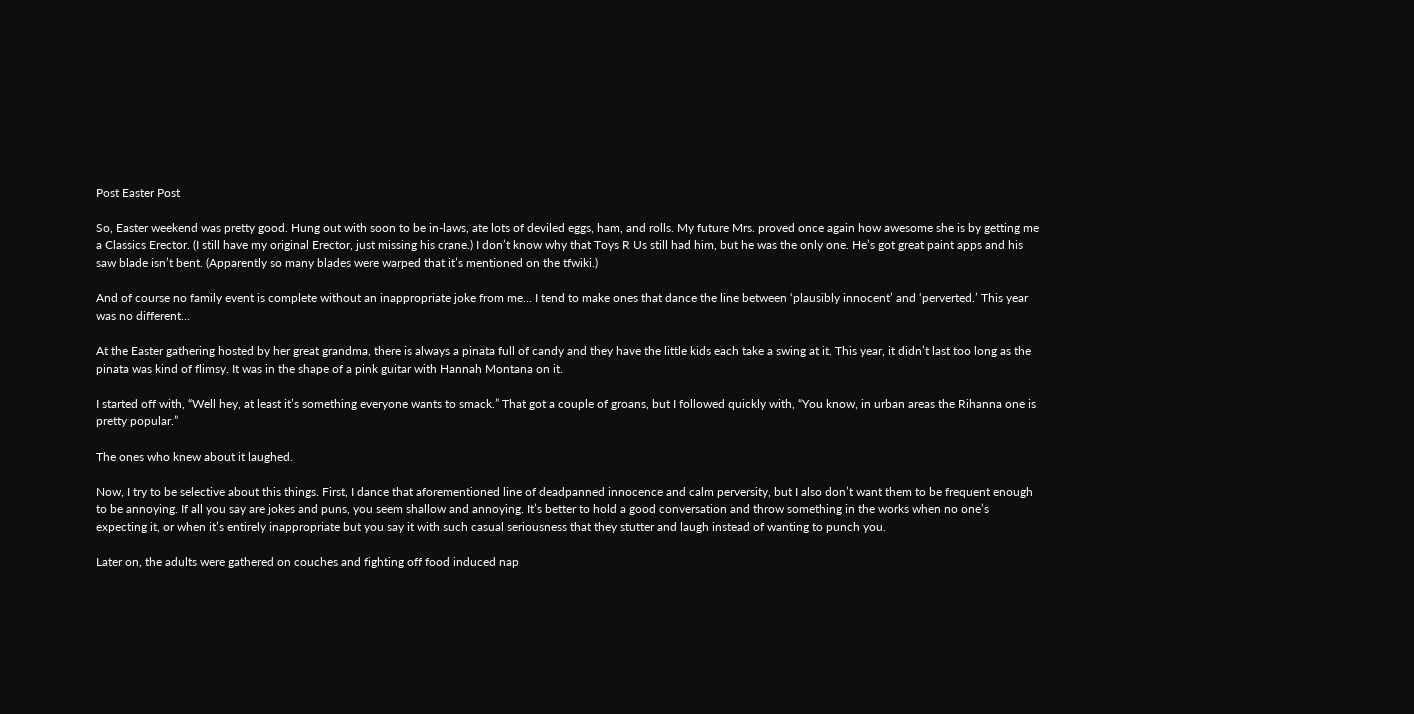Post Easter Post

So, Easter weekend was pretty good. Hung out with soon to be in-laws, ate lots of deviled eggs, ham, and rolls. My future Mrs. proved once again how awesome she is by getting me a Classics Erector. (I still have my original Erector, just missing his crane.) I don’t know why that Toys R Us still had him, but he was the only one. He’s got great paint apps and his saw blade isn’t bent. (Apparently so many blades were warped that it’s mentioned on the tfwiki.)

And of course no family event is complete without an inappropriate joke from me… I tend to make ones that dance the line between ‘plausibly innocent’ and ‘perverted.’ This year was no different…

At the Easter gathering hosted by her great grandma, there is always a pinata full of candy and they have the little kids each take a swing at it. This year, it didn’t last too long as the pinata was kind of flimsy. It was in the shape of a pink guitar with Hannah Montana on it.

I started off with, “Well hey, at least it’s something everyone wants to smack.” That got a couple of groans, but I followed quickly with, “You know, in urban areas the Rihanna one is pretty popular.”

The ones who knew about it laughed.

Now, I try to be selective about this things. First, I dance that aforementioned line of deadpanned innocence and calm perversity, but I also don’t want them to be frequent enough to be annoying. If all you say are jokes and puns, you seem shallow and annoying. It’s better to hold a good conversation and throw something in the works when no one’s expecting it, or when it’s entirely inappropriate but you say it with such casual seriousness that they stutter and laugh instead of wanting to punch you.

Later on, the adults were gathered on couches and fighting off food induced nap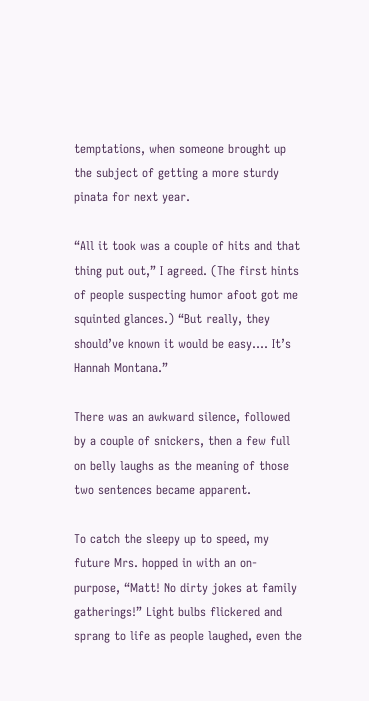temptations, when someone brought up the subject of getting a more sturdy pinata for next year.

“All it took was a couple of hits and that thing put out,” I agreed. (The first hints of people suspecting humor afoot got me squinted glances.) “But really, they should’ve known it would be easy…. It’s Hannah Montana.”

There was an awkward silence, followed by a couple of snickers, then a few full on belly laughs as the meaning of those two sentences became apparent.

To catch the sleepy up to speed, my future Mrs. hopped in with an on-purpose, “Matt! No dirty jokes at family gatherings!” Light bulbs flickered and sprang to life as people laughed, even the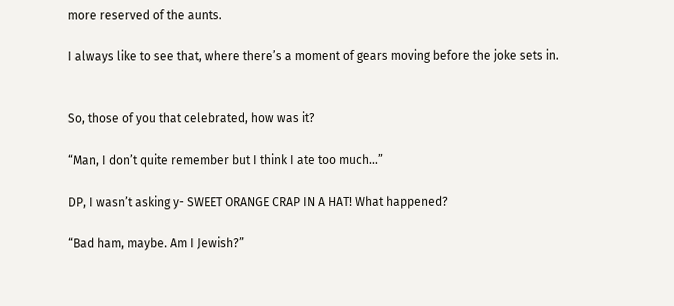more reserved of the aunts.

I always like to see that, where there’s a moment of gears moving before the joke sets in.


So, those of you that celebrated, how was it?

“Man, I don’t quite remember but I think I ate too much…”

DP, I wasn’t asking y- SWEET ORANGE CRAP IN A HAT! What happened?

“Bad ham, maybe. Am I Jewish?”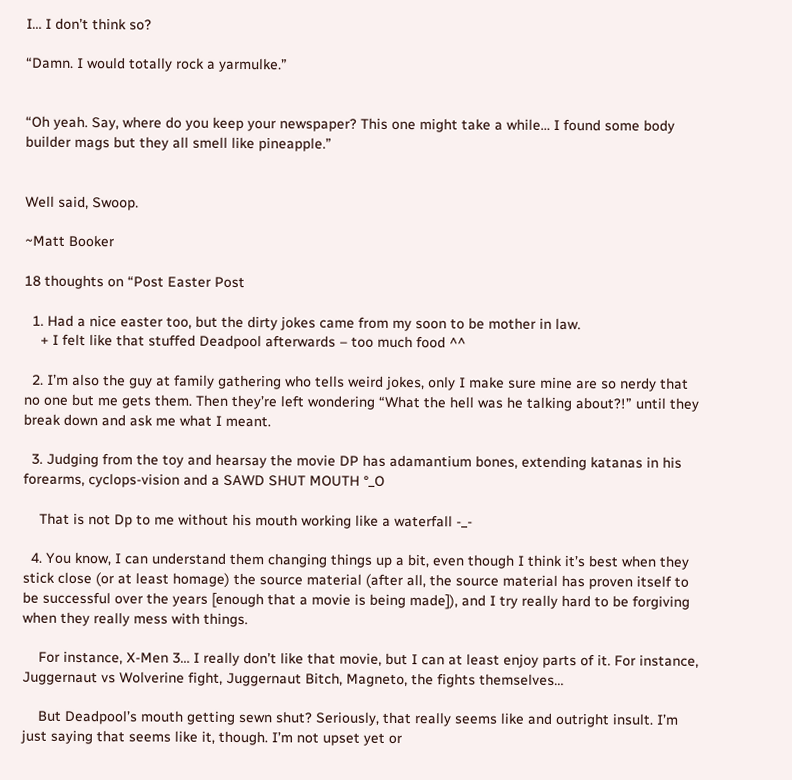I… I don’t think so?

“Damn. I would totally rock a yarmulke.”


“Oh yeah. Say, where do you keep your newspaper? This one might take a while… I found some body builder mags but they all smell like pineapple.”


Well said, Swoop.

~Matt Booker

18 thoughts on “Post Easter Post

  1. Had a nice easter too, but the dirty jokes came from my soon to be mother in law.
    + I felt like that stuffed Deadpool afterwards – too much food ^^

  2. I’m also the guy at family gathering who tells weird jokes, only I make sure mine are so nerdy that no one but me gets them. Then they’re left wondering “What the hell was he talking about?!” until they break down and ask me what I meant.

  3. Judging from the toy and hearsay the movie DP has adamantium bones, extending katanas in his forearms, cyclops-vision and a SAWD SHUT MOUTH °_O

    That is not Dp to me without his mouth working like a waterfall -_-

  4. You know, I can understand them changing things up a bit, even though I think it’s best when they stick close (or at least homage) the source material (after all, the source material has proven itself to be successful over the years [enough that a movie is being made]), and I try really hard to be forgiving when they really mess with things.

    For instance, X-Men 3… I really don’t like that movie, but I can at least enjoy parts of it. For instance, Juggernaut vs Wolverine fight, Juggernaut Bitch, Magneto, the fights themselves…

    But Deadpool’s mouth getting sewn shut? Seriously, that really seems like and outright insult. I’m just saying that seems like it, though. I’m not upset yet or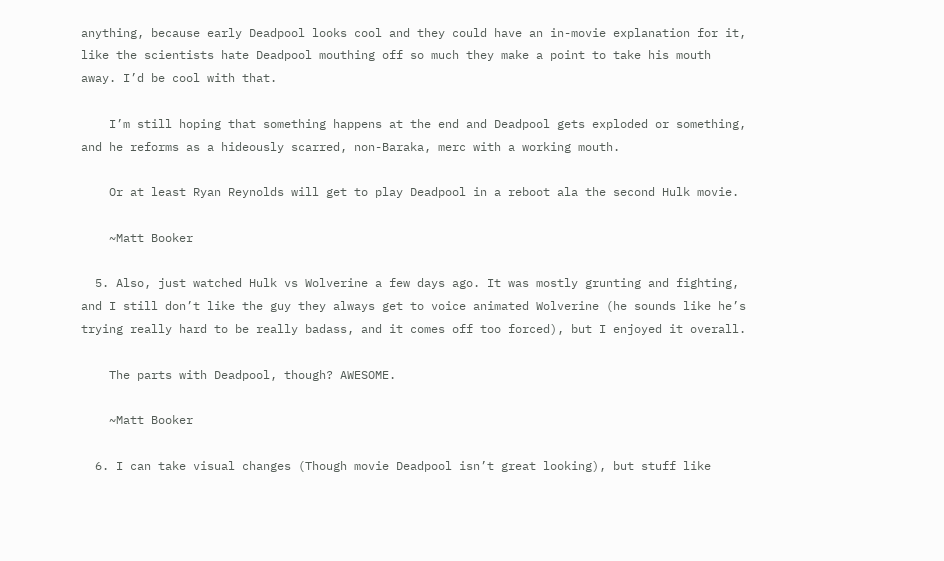anything, because early Deadpool looks cool and they could have an in-movie explanation for it, like the scientists hate Deadpool mouthing off so much they make a point to take his mouth away. I’d be cool with that.

    I’m still hoping that something happens at the end and Deadpool gets exploded or something, and he reforms as a hideously scarred, non-Baraka, merc with a working mouth.

    Or at least Ryan Reynolds will get to play Deadpool in a reboot ala the second Hulk movie.

    ~Matt Booker

  5. Also, just watched Hulk vs Wolverine a few days ago. It was mostly grunting and fighting, and I still don’t like the guy they always get to voice animated Wolverine (he sounds like he’s trying really hard to be really badass, and it comes off too forced), but I enjoyed it overall.

    The parts with Deadpool, though? AWESOME.

    ~Matt Booker

  6. I can take visual changes (Though movie Deadpool isn’t great looking), but stuff like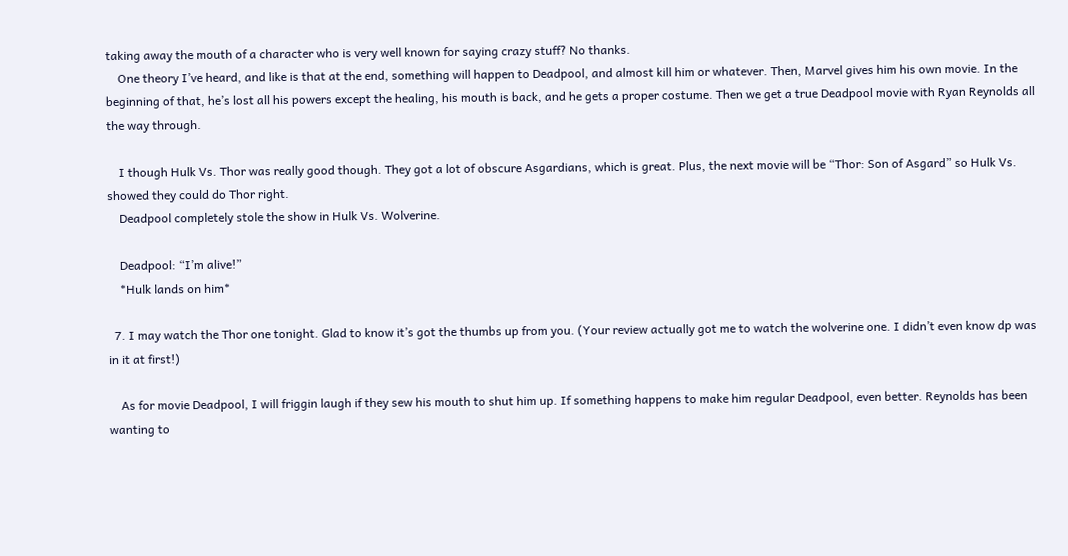taking away the mouth of a character who is very well known for saying crazy stuff? No thanks.
    One theory I’ve heard, and like is that at the end, something will happen to Deadpool, and almost kill him or whatever. Then, Marvel gives him his own movie. In the beginning of that, he’s lost all his powers except the healing, his mouth is back, and he gets a proper costume. Then we get a true Deadpool movie with Ryan Reynolds all the way through.

    I though Hulk Vs. Thor was really good though. They got a lot of obscure Asgardians, which is great. Plus, the next movie will be “Thor: Son of Asgard” so Hulk Vs. showed they could do Thor right.
    Deadpool completely stole the show in Hulk Vs. Wolverine.

    Deadpool: “I’m alive!”
    *Hulk lands on him*

  7. I may watch the Thor one tonight. Glad to know it’s got the thumbs up from you. (Your review actually got me to watch the wolverine one. I didn’t even know dp was in it at first!)

    As for movie Deadpool, I will friggin laugh if they sew his mouth to shut him up. If something happens to make him regular Deadpool, even better. Reynolds has been wanting to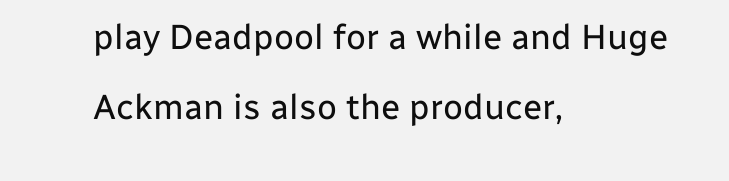play Deadpool for a while and Huge Ackman is also the producer,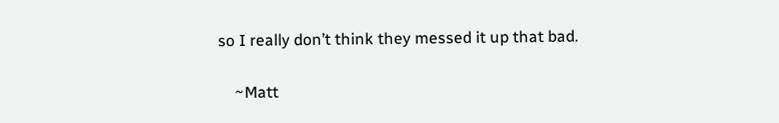so I really don’t think they messed it up that bad.

    ~Matt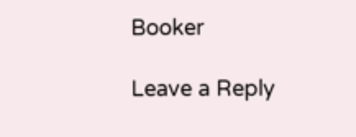Booker

Leave a Reply